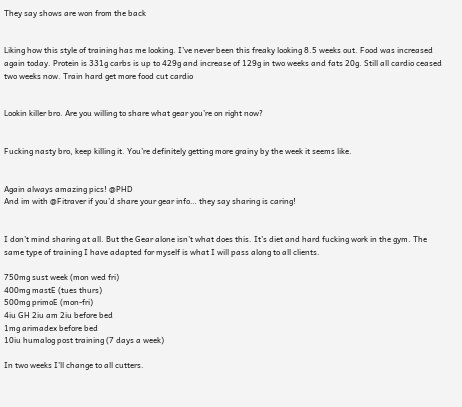They say shows are won from the back


Liking how this style of training has me looking. I’ve never been this freaky looking 8.5 weeks out. Food was increased again today. Protein is 331g carbs is up to 429g and increase of 129g in two weeks and fats 20g. Still all cardio ceased two weeks now. Train hard get more food cut cardio


Lookin killer bro. Are you willing to share what gear you’re on right now?


Fucking nasty bro, keep killing it. You’re definitely getting more grainy by the week it seems like.


Again always amazing pics! @PHD
And im with @Fitraver if you’d share your gear info… they say sharing is caring!


I don’t mind sharing at all. But the Gear alone isn’t what does this. It’s diet and hard fucking work in the gym. The same type of training I have adapted for myself is what I will pass along to all clients.

750mg sust week (mon wed fri)
400mg mastE (tues thurs)
500mg primoE (mon-fri)
4iu GH 2iu am 2iu before bed
1mg arimadex before bed
10iu humalog post training (7 days a week)

In two weeks I’ll change to all cutters.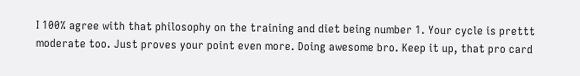I 100% agree with that philosophy on the training and diet being number 1. Your cycle is prettt moderate too. Just proves your point even more. Doing awesome bro. Keep it up, that pro card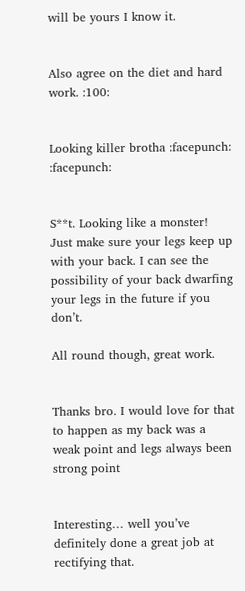will be yours I know it.


Also agree on the diet and hard work. :100:


Looking killer brotha :facepunch: :facepunch:


S**t. Looking like a monster! Just make sure your legs keep up with your back. I can see the possibility of your back dwarfing your legs in the future if you don’t.

All round though, great work.


Thanks bro. I would love for that to happen as my back was a weak point and legs always been strong point


Interesting… well you’ve definitely done a great job at rectifying that.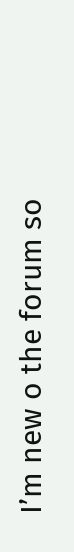I’m new o the forum so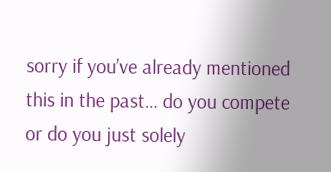sorry if you’ve already mentioned this in the past… do you compete or do you just solely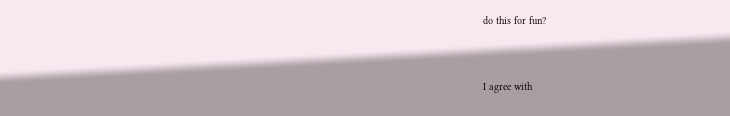do this for fun?


I agree with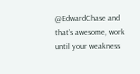@EdwardChase and that’s awesome, work until your weakness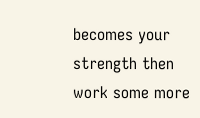becomes your strength then work some more